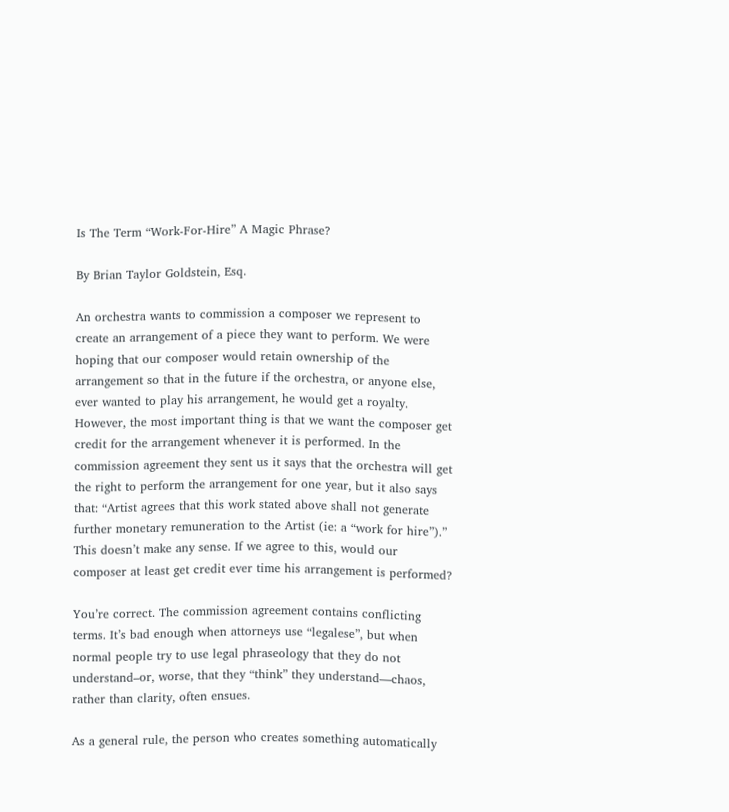Is The Term “Work-For-Hire” A Magic Phrase?

By Brian Taylor Goldstein, Esq.

An orchestra wants to commission a composer we represent to create an arrangement of a piece they want to perform. We were hoping that our composer would retain ownership of the arrangement so that in the future if the orchestra, or anyone else, ever wanted to play his arrangement, he would get a royalty. However, the most important thing is that we want the composer get credit for the arrangement whenever it is performed. In the commission agreement they sent us it says that the orchestra will get the right to perform the arrangement for one year, but it also says that: “Artist agrees that this work stated above shall not generate further monetary remuneration to the Artist (ie: a “work for hire”).” This doesn’t make any sense. If we agree to this, would our composer at least get credit ever time his arrangement is performed?

You’re correct. The commission agreement contains conflicting terms. It’s bad enough when attorneys use “legalese”, but when normal people try to use legal phraseology that they do not understand–or, worse, that they “think” they understand—chaos, rather than clarity, often ensues.

As a general rule, the person who creates something automatically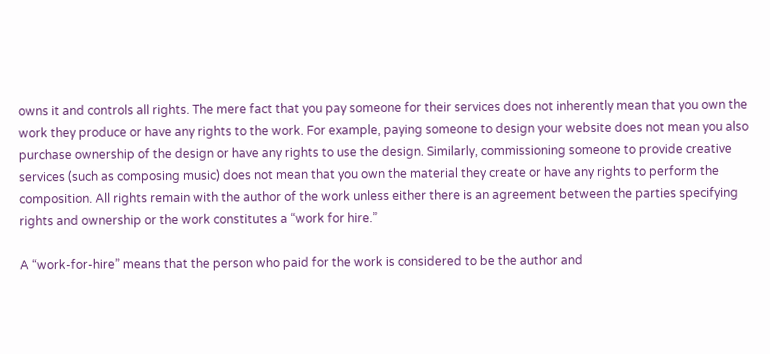owns it and controls all rights. The mere fact that you pay someone for their services does not inherently mean that you own the work they produce or have any rights to the work. For example, paying someone to design your website does not mean you also purchase ownership of the design or have any rights to use the design. Similarly, commissioning someone to provide creative services (such as composing music) does not mean that you own the material they create or have any rights to perform the composition. All rights remain with the author of the work unless either there is an agreement between the parties specifying rights and ownership or the work constitutes a “work for hire.”

A “work-for-hire” means that the person who paid for the work is considered to be the author and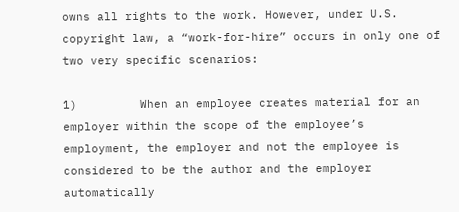owns all rights to the work. However, under U.S. copyright law, a “work-for-hire” occurs in only one of two very specific scenarios:

1)         When an employee creates material for an employer within the scope of the employee’s employment, the employer and not the employee is considered to be the author and the employer automatically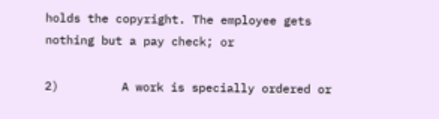holds the copyright. The employee gets nothing but a pay check; or

2)         A work is specially ordered or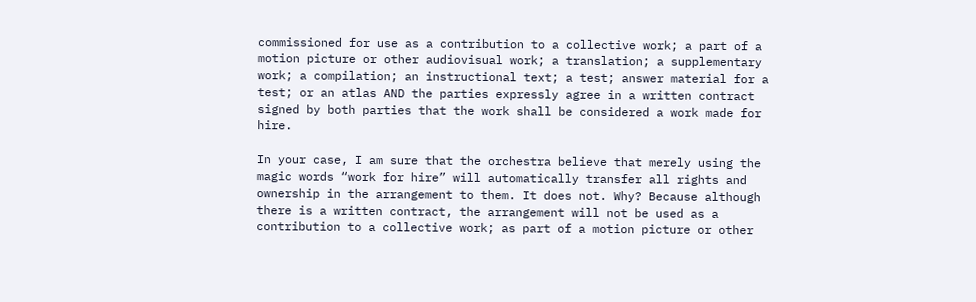commissioned for use as a contribution to a collective work; a part of a motion picture or other audiovisual work; a translation; a supplementary work; a compilation; an instructional text; a test; answer material for a test; or an atlas AND the parties expressly agree in a written contract signed by both parties that the work shall be considered a work made for hire.

In your case, I am sure that the orchestra believe that merely using the magic words “work for hire” will automatically transfer all rights and ownership in the arrangement to them. It does not. Why? Because although there is a written contract, the arrangement will not be used as a contribution to a collective work; as part of a motion picture or other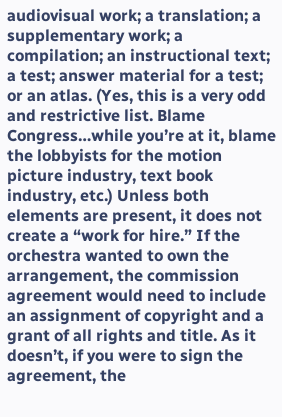audiovisual work; a translation; a supplementary work; a compilation; an instructional text; a test; answer material for a test; or an atlas. (Yes, this is a very odd and restrictive list. Blame Congress…while you’re at it, blame the lobbyists for the motion picture industry, text book industry, etc.) Unless both elements are present, it does not create a “work for hire.” If the orchestra wanted to own the arrangement, the commission agreement would need to include an assignment of copyright and a grant of all rights and title. As it doesn’t, if you were to sign the agreement, the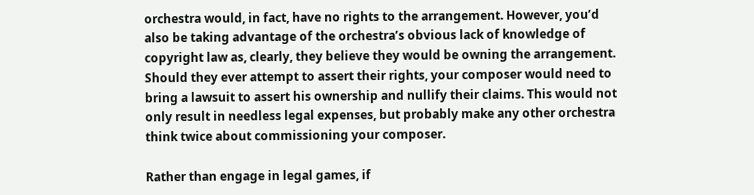orchestra would, in fact, have no rights to the arrangement. However, you’d also be taking advantage of the orchestra’s obvious lack of knowledge of copyright law as, clearly, they believe they would be owning the arrangement. Should they ever attempt to assert their rights, your composer would need to bring a lawsuit to assert his ownership and nullify their claims. This would not only result in needless legal expenses, but probably make any other orchestra think twice about commissioning your composer.

Rather than engage in legal games, if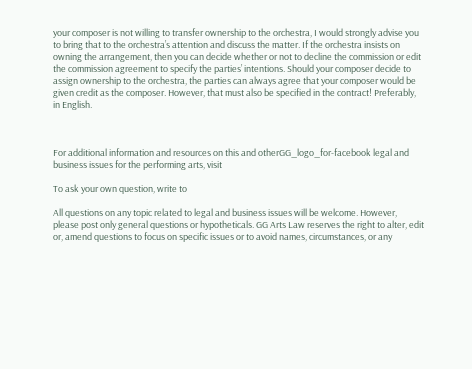your composer is not willing to transfer ownership to the orchestra, I would strongly advise you to bring that to the orchestra’s attention and discuss the matter. If the orchestra insists on owning the arrangement, then you can decide whether or not to decline the commission or edit the commission agreement to specify the parties’ intentions. Should your composer decide to assign ownership to the orchestra, the parties can always agree that your composer would be given credit as the composer. However, that must also be specified in the contract! Preferably, in English.



For additional information and resources on this and otherGG_logo_for-facebook legal and business issues for the performing arts, visit

To ask your own question, write to

All questions on any topic related to legal and business issues will be welcome. However, please post only general questions or hypotheticals. GG Arts Law reserves the right to alter, edit or, amend questions to focus on specific issues or to avoid names, circumstances, or any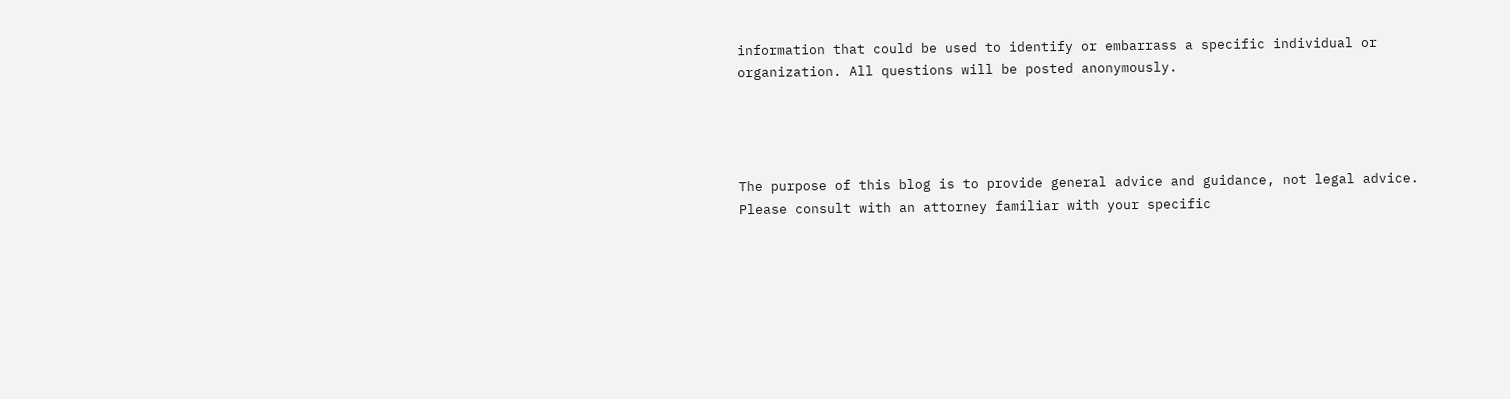information that could be used to identify or embarrass a specific individual or organization. All questions will be posted anonymously.




The purpose of this blog is to provide general advice and guidance, not legal advice. Please consult with an attorney familiar with your specific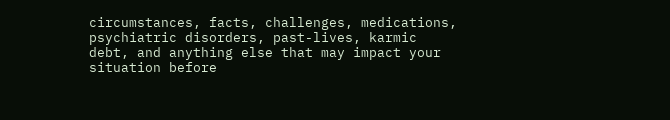circumstances, facts, challenges, medications, psychiatric disorders, past-lives, karmic debt, and anything else that may impact your situation before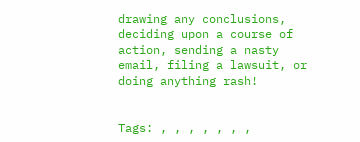drawing any conclusions, deciding upon a course of action, sending a nasty email, filing a lawsuit, or doing anything rash!


Tags: , , , , , , ,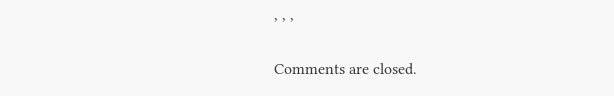, , ,

Comments are closed.